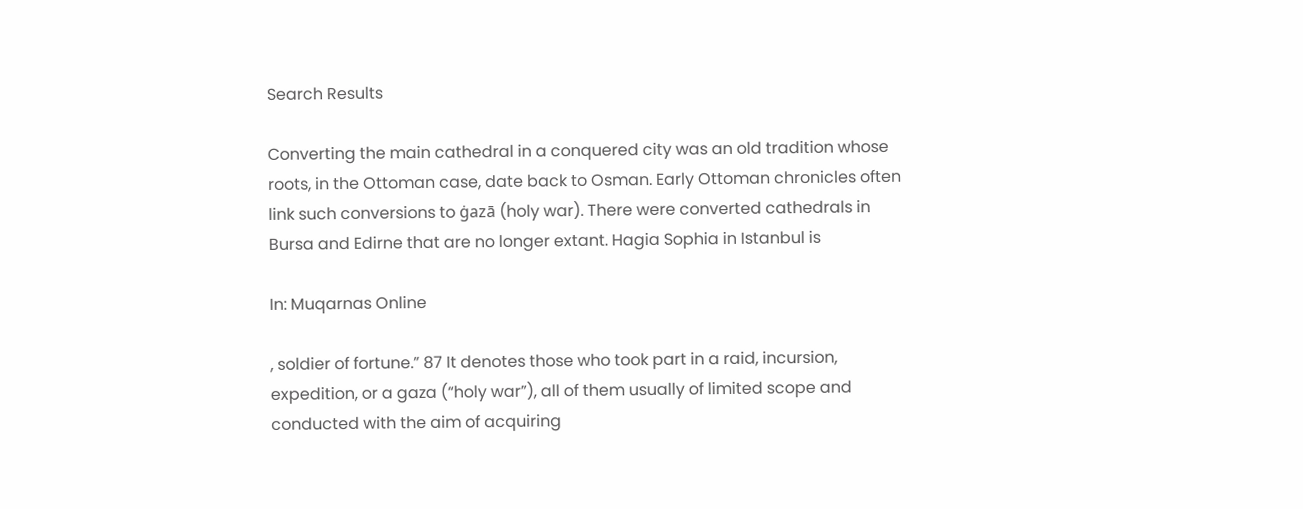Search Results

Converting the main cathedral in a conquered city was an old tradition whose roots, in the Ottoman case, date back to Osman. Early Ottoman chronicles often link such conversions to ġazā (holy war). There were converted cathedrals in Bursa and Edirne that are no longer extant. Hagia Sophia in Istanbul is

In: Muqarnas Online

, soldier of fortune.” 87 It denotes those who took part in a raid, incursion, expedition, or a gaza (“holy war”), all of them usually of limited scope and conducted with the aim of acquiring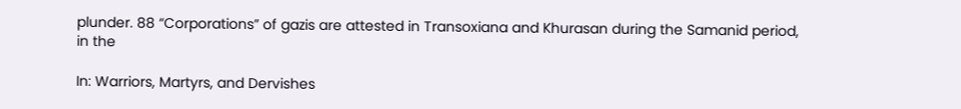plunder. 88 “Corporations” of gazis are attested in Transoxiana and Khurasan during the Samanid period, in the

In: Warriors, Martyrs, and Dervishes